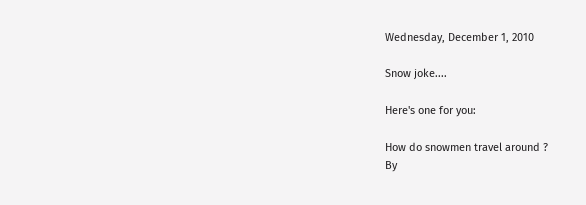Wednesday, December 1, 2010

Snow joke....

Here's one for you:

How do snowmen travel around ?
By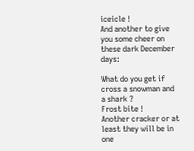iceicle !
And another to give you some cheer on these dark December days:

What do you get if cross a snowman and a shark ?
Frost bite !
Another cracker or at least they will be in one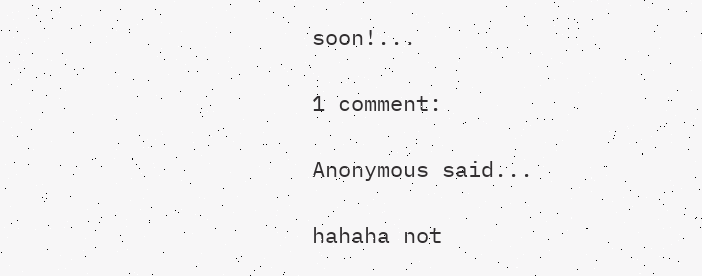soon!...

1 comment:

Anonymous said...

hahaha not